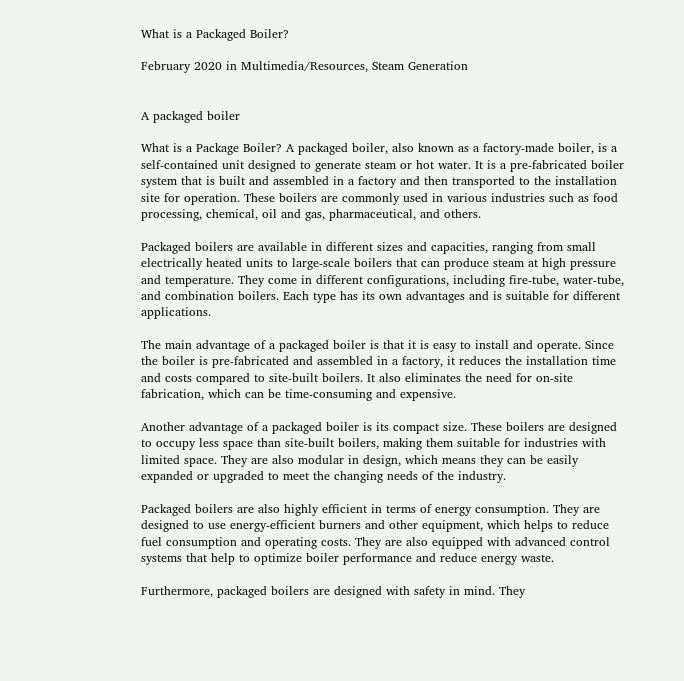What is a Packaged Boiler?

February 2020 in Multimedia/Resources, Steam Generation


A packaged boiler

What is a Package Boiler? A packaged boiler, also known as a factory-made boiler, is a self-contained unit designed to generate steam or hot water. It is a pre-fabricated boiler system that is built and assembled in a factory and then transported to the installation site for operation. These boilers are commonly used in various industries such as food processing, chemical, oil and gas, pharmaceutical, and others.

Packaged boilers are available in different sizes and capacities, ranging from small electrically heated units to large-scale boilers that can produce steam at high pressure and temperature. They come in different configurations, including fire-tube, water-tube, and combination boilers. Each type has its own advantages and is suitable for different applications.

The main advantage of a packaged boiler is that it is easy to install and operate. Since the boiler is pre-fabricated and assembled in a factory, it reduces the installation time and costs compared to site-built boilers. It also eliminates the need for on-site fabrication, which can be time-consuming and expensive.

Another advantage of a packaged boiler is its compact size. These boilers are designed to occupy less space than site-built boilers, making them suitable for industries with limited space. They are also modular in design, which means they can be easily expanded or upgraded to meet the changing needs of the industry.

Packaged boilers are also highly efficient in terms of energy consumption. They are designed to use energy-efficient burners and other equipment, which helps to reduce fuel consumption and operating costs. They are also equipped with advanced control systems that help to optimize boiler performance and reduce energy waste.

Furthermore, packaged boilers are designed with safety in mind. They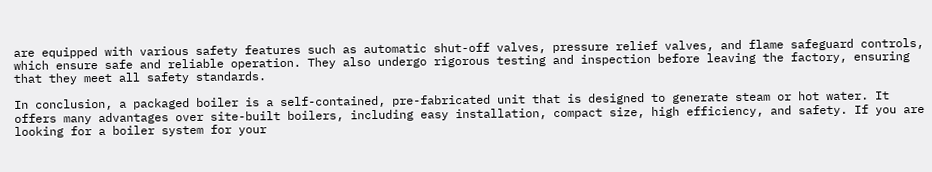are equipped with various safety features such as automatic shut-off valves, pressure relief valves, and flame safeguard controls, which ensure safe and reliable operation. They also undergo rigorous testing and inspection before leaving the factory, ensuring that they meet all safety standards.

In conclusion, a packaged boiler is a self-contained, pre-fabricated unit that is designed to generate steam or hot water. It offers many advantages over site-built boilers, including easy installation, compact size, high efficiency, and safety. If you are looking for a boiler system for your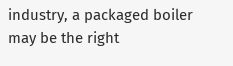industry, a packaged boiler may be the right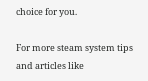choice for you.

For more steam system tips and articles like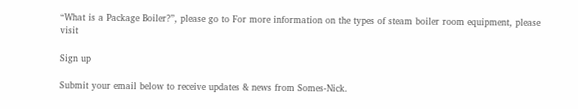“What is a Package Boiler?”, please go to For more information on the types of steam boiler room equipment, please visit

Sign up

Submit your email below to receive updates & news from Somes-Nick.